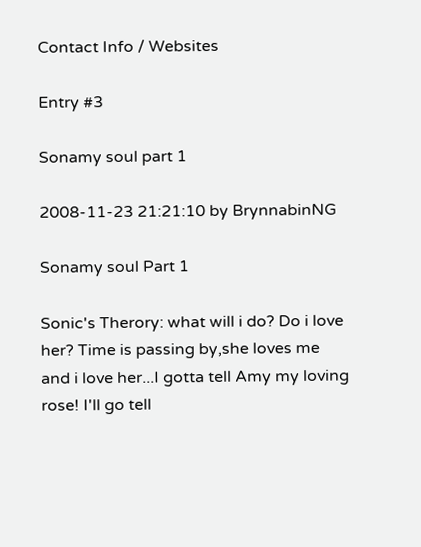Contact Info / Websites

Entry #3

Sonamy soul part 1

2008-11-23 21:21:10 by BrynnabinNG

Sonamy soul Part 1

Sonic's Therory: what will i do? Do i love her? Time is passing by,she loves me and i love her...I gotta tell Amy my loving rose! I'll go tell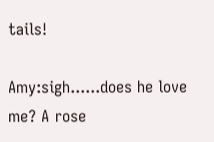tails!

Amy:sigh......does he love me? A rose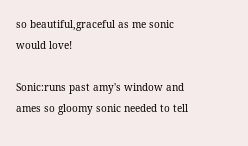so beautiful,graceful as me sonic would love!

Sonic:runs past amy's window and ames so gloomy sonic needed to tell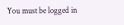You must be logged in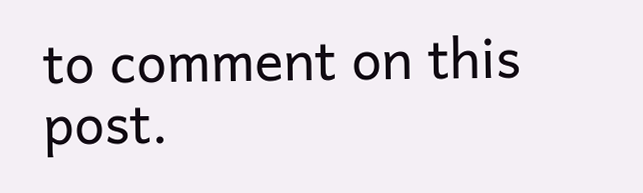to comment on this post.